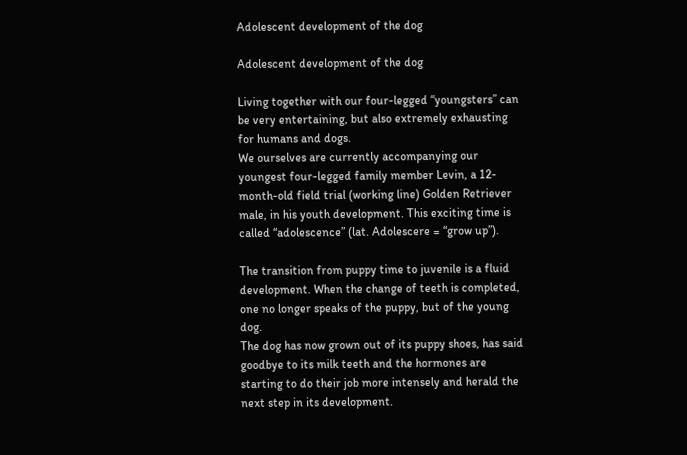Adolescent development of the dog

Adolescent development of the dog

Living together with our four-legged “youngsters” can be very entertaining, but also extremely exhausting for humans and dogs.
We ourselves are currently accompanying our youngest four-legged family member Levin, a 12-month-old field trial (working line) Golden Retriever male, in his youth development. This exciting time is called “adolescence” (lat. Adolescere = “grow up”).

The transition from puppy time to juvenile is a fluid development. When the change of teeth is completed, one no longer speaks of the puppy, but of the young dog.
The dog has now grown out of its puppy shoes, has said goodbye to its milk teeth and the hormones are starting to do their job more intensely and herald the next step in its development.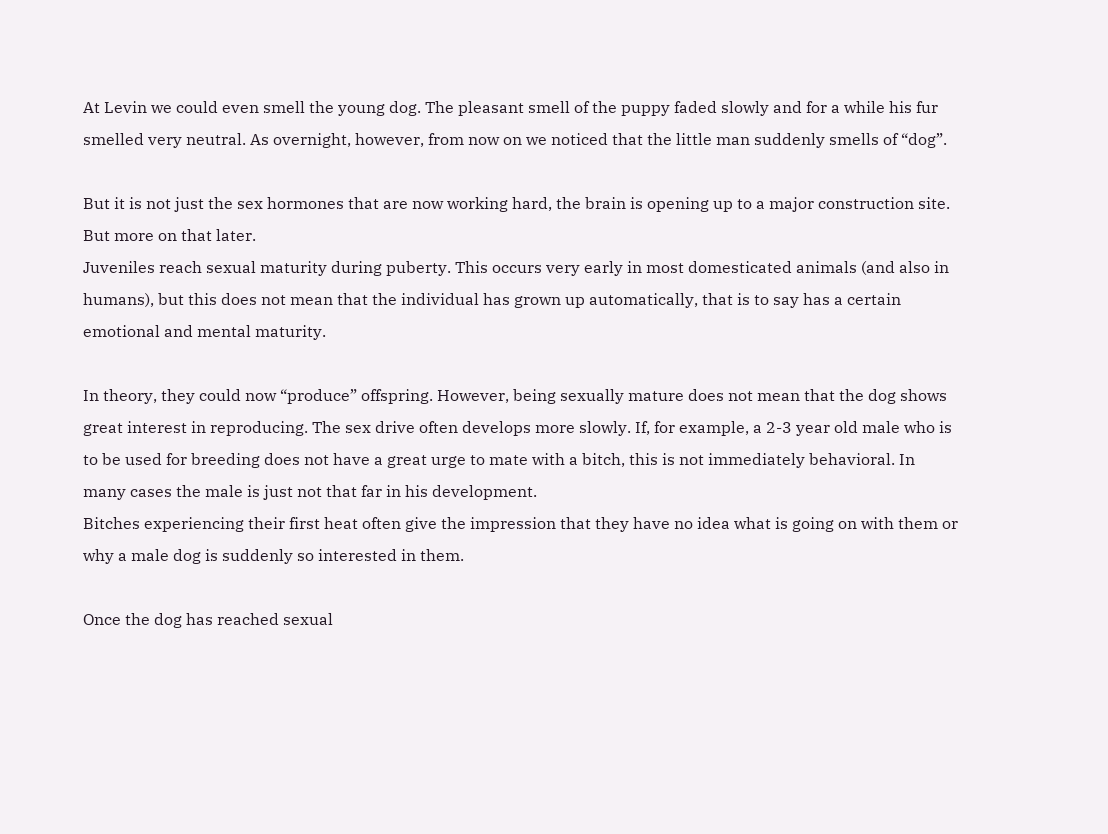At Levin we could even smell the young dog. The pleasant smell of the puppy faded slowly and for a while his fur smelled very neutral. As overnight, however, from now on we noticed that the little man suddenly smells of “dog”.

But it is not just the sex hormones that are now working hard, the brain is opening up to a major construction site. But more on that later.
Juveniles reach sexual maturity during puberty. This occurs very early in most domesticated animals (and also in humans), but this does not mean that the individual has grown up automatically, that is to say has a certain emotional and mental maturity.

In theory, they could now “produce” offspring. However, being sexually mature does not mean that the dog shows great interest in reproducing. The sex drive often develops more slowly. If, for example, a 2-3 year old male who is to be used for breeding does not have a great urge to mate with a bitch, this is not immediately behavioral. In many cases the male is just not that far in his development.
Bitches experiencing their first heat often give the impression that they have no idea what is going on with them or why a male dog is suddenly so interested in them.

Once the dog has reached sexual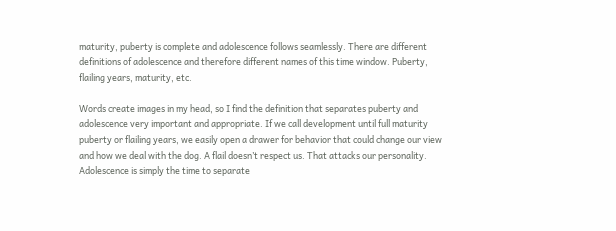maturity, puberty is complete and adolescence follows seamlessly. There are different definitions of adolescence and therefore different names of this time window. Puberty, flailing years, maturity, etc.

Words create images in my head, so I find the definition that separates puberty and adolescence very important and appropriate. If we call development until full maturity puberty or flailing years, we easily open a drawer for behavior that could change our view and how we deal with the dog. A flail doesn’t respect us. That attacks our personality. Adolescence is simply the time to separate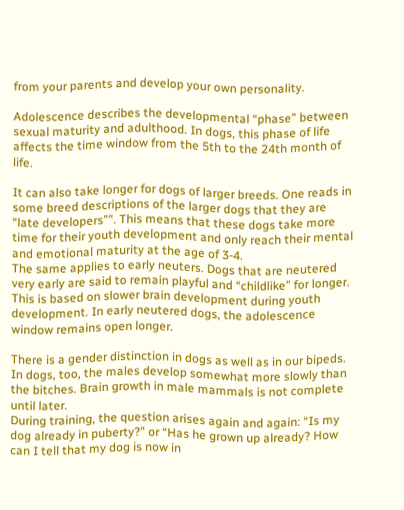from your parents and develop your own personality.

Adolescence describes the developmental “phase” between sexual maturity and adulthood. In dogs, this phase of life affects the time window from the 5th to the 24th month of life.

It can also take longer for dogs of larger breeds. One reads in some breed descriptions of the larger dogs that they are “late developers””. This means that these dogs take more time for their youth development and only reach their mental and emotional maturity at the age of 3-4.
The same applies to early neuters. Dogs that are neutered very early are said to remain playful and “childlike” for longer. This is based on slower brain development during youth development. In early neutered dogs, the adolescence window remains open longer.

There is a gender distinction in dogs as well as in our bipeds. In dogs, too, the males develop somewhat more slowly than the bitches. Brain growth in male mammals is not complete until later.
During training, the question arises again and again: “Is my dog already in puberty?” or “Has he grown up already? How can I tell that my dog is now in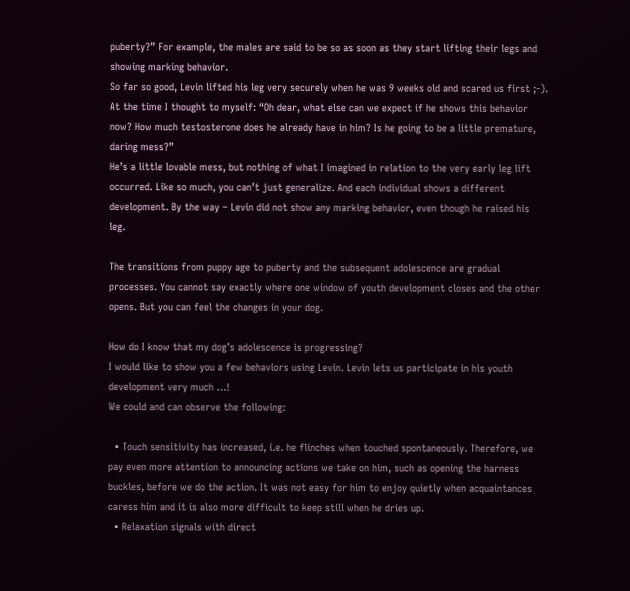puberty?” For example, the males are said to be so as soon as they start lifting their legs and showing marking behavior.
So far so good, Levin lifted his leg very securely when he was 9 weeks old and scared us first ;-). At the time I thought to myself: “Oh dear, what else can we expect if he shows this behavior now? How much testosterone does he already have in him? Is he going to be a little premature, daring mess?”
He’s a little lovable mess, but nothing of what I imagined in relation to the very early leg lift occurred. Like so much, you can’t just generalize. And each individual shows a different development. By the way – Levin did not show any marking behavior, even though he raised his leg.

The transitions from puppy age to puberty and the subsequent adolescence are gradual processes. You cannot say exactly where one window of youth development closes and the other opens. But you can feel the changes in your dog.

How do I know that my dog’s adolescence is progressing?
I would like to show you a few behaviors using Levin. Levin lets us participate in his youth development very much …!
We could and can observe the following:

  • Touch sensitivity has increased, i.e. he flinches when touched spontaneously. Therefore, we pay even more attention to announcing actions we take on him, such as opening the harness buckles, before we do the action. It was not easy for him to enjoy quietly when acquaintances caress him and it is also more difficult to keep still when he dries up.
  • Relaxation signals with direct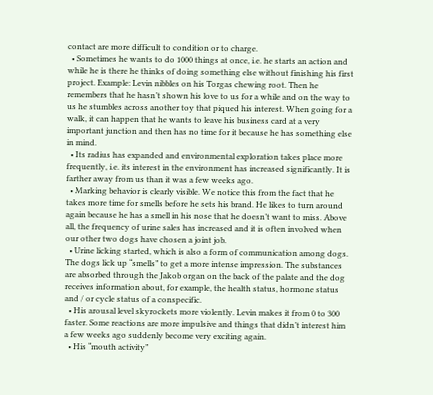contact are more difficult to condition or to charge.
  • Sometimes he wants to do 1000 things at once, i.e. he starts an action and while he is there he thinks of doing something else without finishing his first project. Example: Levin nibbles on his Torgas chewing root. Then he remembers that he hasn’t shown his love to us for a while and on the way to us he stumbles across another toy that piqued his interest. When going for a walk, it can happen that he wants to leave his business card at a very important junction and then has no time for it because he has something else in mind.
  • Its radius has expanded and environmental exploration takes place more frequently, i.e. its interest in the environment has increased significantly. It is farther away from us than it was a few weeks ago.
  • Marking behavior is clearly visible. We notice this from the fact that he takes more time for smells before he sets his brand. He likes to turn around again because he has a smell in his nose that he doesn’t want to miss. Above all, the frequency of urine sales has increased and it is often involved when our other two dogs have chosen a joint job.
  • Urine licking started, which is also a form of communication among dogs. The dogs lick up “smells” to get a more intense impression. The substances are absorbed through the Jakob organ on the back of the palate and the dog receives information about, for example, the health status, hormone status and / or cycle status of a conspecific.
  • His arousal level skyrockets more violently. Levin makes it from 0 to 300 faster. Some reactions are more impulsive and things that didn’t interest him a few weeks ago suddenly become very exciting again.
  • His “mouth activity”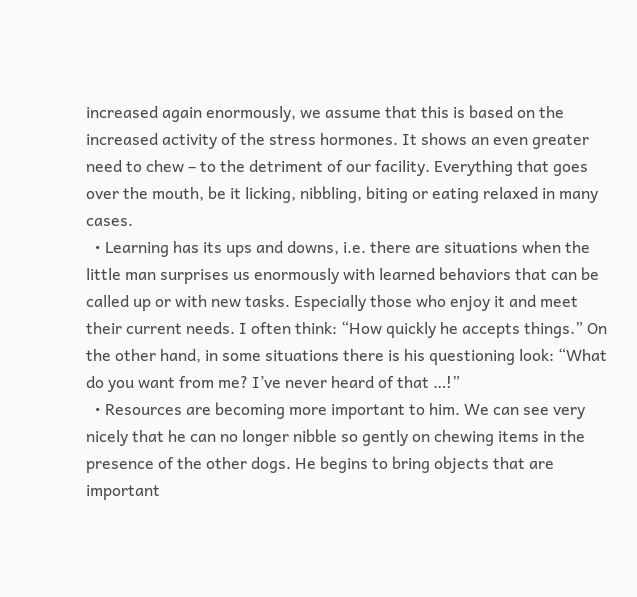increased again enormously, we assume that this is based on the increased activity of the stress hormones. It shows an even greater need to chew – to the detriment of our facility. Everything that goes over the mouth, be it licking, nibbling, biting or eating relaxed in many cases.
  • Learning has its ups and downs, i.e. there are situations when the little man surprises us enormously with learned behaviors that can be called up or with new tasks. Especially those who enjoy it and meet their current needs. I often think: “How quickly he accepts things.” On the other hand, in some situations there is his questioning look: “What do you want from me? I’ve never heard of that …!”
  • Resources are becoming more important to him. We can see very nicely that he can no longer nibble so gently on chewing items in the presence of the other dogs. He begins to bring objects that are important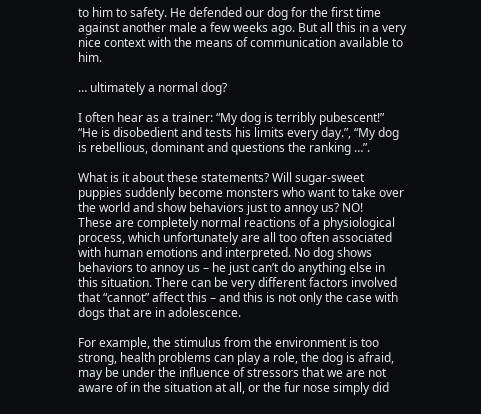to him to safety. He defended our dog for the first time against another male a few weeks ago. But all this in a very nice context with the means of communication available to him.

… ultimately a normal dog?

I often hear as a trainer: “My dog is terribly pubescent!”
“He is disobedient and tests his limits every day.”, “My dog is rebellious, dominant and questions the ranking …”.

What is it about these statements? Will sugar-sweet puppies suddenly become monsters who want to take over the world and show behaviors just to annoy us? NO!
These are completely normal reactions of a physiological process, which unfortunately are all too often associated with human emotions and interpreted. No dog shows behaviors to annoy us – he just can’t do anything else in this situation. There can be very different factors involved that “cannot” affect this – and this is not only the case with dogs that are in adolescence.

For example, the stimulus from the environment is too strong, health problems can play a role, the dog is afraid, may be under the influence of stressors that we are not aware of in the situation at all, or the fur nose simply did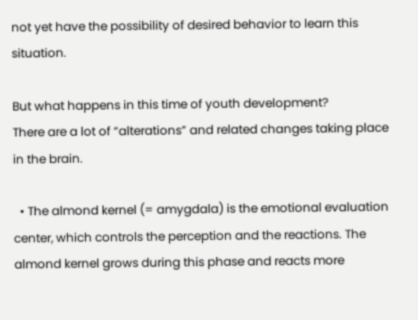not yet have the possibility of desired behavior to learn this situation.

But what happens in this time of youth development?
There are a lot of “alterations” and related changes taking place in the brain.

  • The almond kernel (= amygdala) is the emotional evaluation center, which controls the perception and the reactions. The almond kernel grows during this phase and reacts more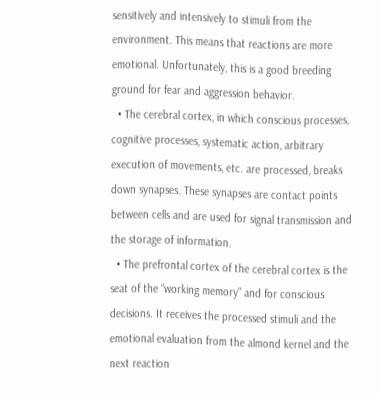sensitively and intensively to stimuli from the environment. This means that reactions are more emotional. Unfortunately, this is a good breeding ground for fear and aggression behavior.
  • The cerebral cortex, in which conscious processes, cognitive processes, systematic action, arbitrary execution of movements, etc. are processed, breaks down synapses. These synapses are contact points between cells and are used for signal transmission and the storage of information.
  • The prefrontal cortex of the cerebral cortex is the seat of the “working memory” and for conscious decisions. It receives the processed stimuli and the emotional evaluation from the almond kernel and the next reaction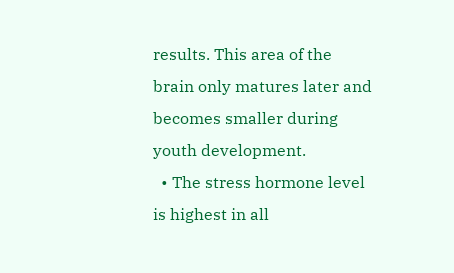results. This area of the brain only matures later and becomes smaller during youth development.
  • The stress hormone level is highest in all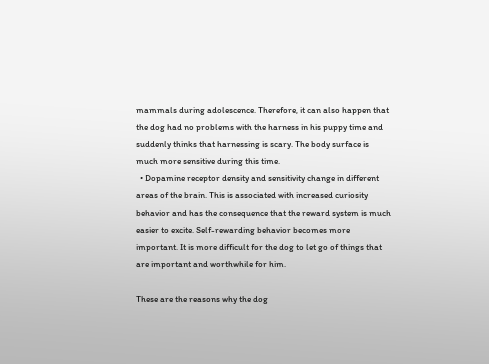mammals during adolescence. Therefore, it can also happen that the dog had no problems with the harness in his puppy time and suddenly thinks that harnessing is scary. The body surface is much more sensitive during this time.
  • Dopamine receptor density and sensitivity change in different areas of the brain. This is associated with increased curiosity behavior and has the consequence that the reward system is much easier to excite. Self-rewarding behavior becomes more important. It is more difficult for the dog to let go of things that are important and worthwhile for him.

These are the reasons why the dog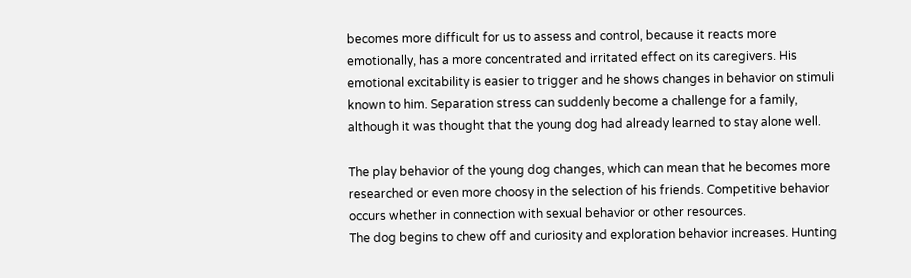becomes more difficult for us to assess and control, because it reacts more emotionally, has a more concentrated and irritated effect on its caregivers. His emotional excitability is easier to trigger and he shows changes in behavior on stimuli known to him. Separation stress can suddenly become a challenge for a family, although it was thought that the young dog had already learned to stay alone well.

The play behavior of the young dog changes, which can mean that he becomes more researched or even more choosy in the selection of his friends. Competitive behavior occurs whether in connection with sexual behavior or other resources.
The dog begins to chew off and curiosity and exploration behavior increases. Hunting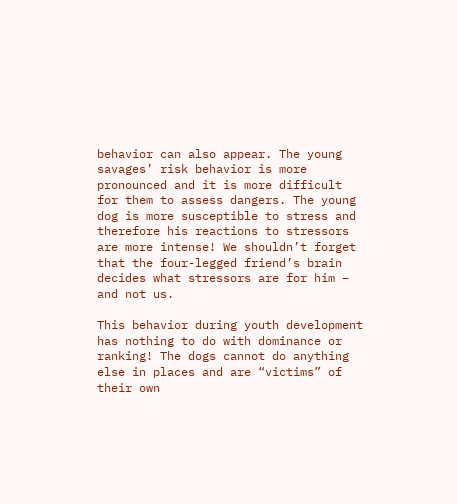behavior can also appear. The young savages’ risk behavior is more pronounced and it is more difficult for them to assess dangers. The young dog is more susceptible to stress and therefore his reactions to stressors are more intense! We shouldn’t forget that the four-legged friend’s brain decides what stressors are for him – and not us.

This behavior during youth development has nothing to do with dominance or ranking! The dogs cannot do anything else in places and are “victims” of their own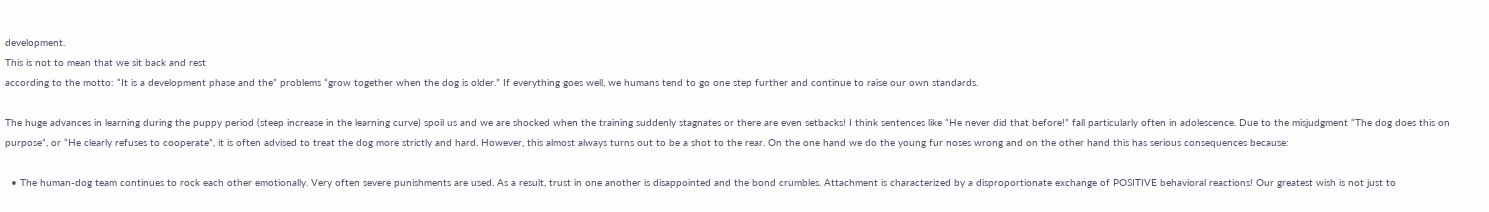development.
This is not to mean that we sit back and rest
according to the motto: “It is a development phase and the” problems “grow together when the dog is older.” If everything goes well, we humans tend to go one step further and continue to raise our own standards.

The huge advances in learning during the puppy period (steep increase in the learning curve) spoil us and we are shocked when the training suddenly stagnates or there are even setbacks! I think sentences like “He never did that before!” fall particularly often in adolescence. Due to the misjudgment “The dog does this on purpose”, or “He clearly refuses to cooperate”, it is often advised to treat the dog more strictly and hard. However, this almost always turns out to be a shot to the rear. On the one hand we do the young fur noses wrong and on the other hand this has serious consequences because:

  • The human-dog team continues to rock each other emotionally. Very often severe punishments are used. As a result, trust in one another is disappointed and the bond crumbles. Attachment is characterized by a disproportionate exchange of POSITIVE behavioral reactions! Our greatest wish is not just to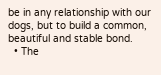be in any relationship with our dogs, but to build a common, beautiful and stable bond.
  • The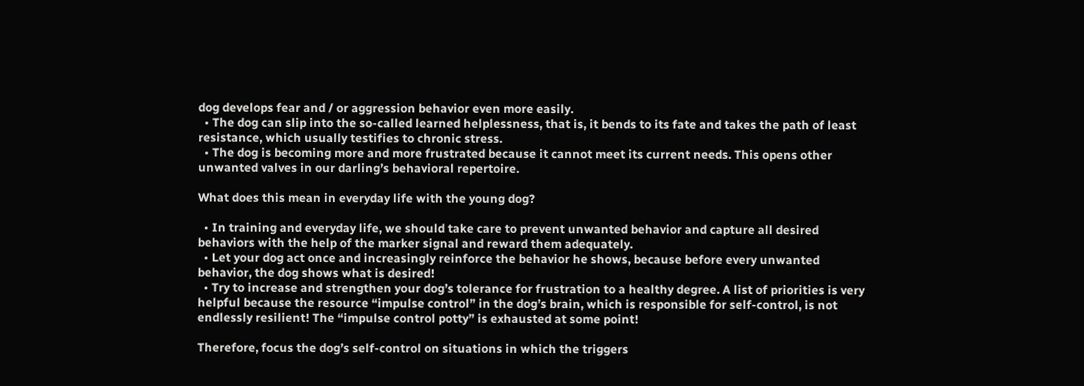dog develops fear and / or aggression behavior even more easily.
  • The dog can slip into the so-called learned helplessness, that is, it bends to its fate and takes the path of least resistance, which usually testifies to chronic stress.
  • The dog is becoming more and more frustrated because it cannot meet its current needs. This opens other unwanted valves in our darling’s behavioral repertoire.

What does this mean in everyday life with the young dog?

  • In training and everyday life, we should take care to prevent unwanted behavior and capture all desired behaviors with the help of the marker signal and reward them adequately.
  • Let your dog act once and increasingly reinforce the behavior he shows, because before every unwanted behavior, the dog shows what is desired!
  • Try to increase and strengthen your dog’s tolerance for frustration to a healthy degree. A list of priorities is very helpful because the resource “impulse control” in the dog’s brain, which is responsible for self-control, is not endlessly resilient! The “impulse control potty” is exhausted at some point!

Therefore, focus the dog’s self-control on situations in which the triggers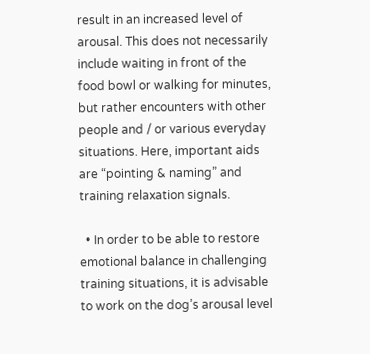result in an increased level of arousal. This does not necessarily include waiting in front of the food bowl or walking for minutes, but rather encounters with other people and / or various everyday situations. Here, important aids are “pointing & naming” and training relaxation signals.

  • In order to be able to restore emotional balance in challenging training situations, it is advisable to work on the dog’s arousal level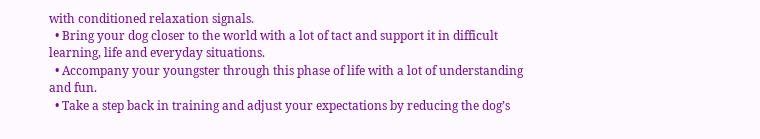with conditioned relaxation signals.
  • Bring your dog closer to the world with a lot of tact and support it in difficult learning, life and everyday situations.
  • Accompany your youngster through this phase of life with a lot of understanding and fun.
  • Take a step back in training and adjust your expectations by reducing the dog’s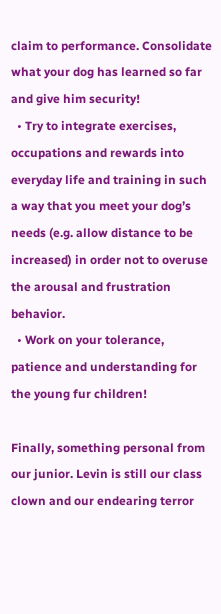claim to performance. Consolidate what your dog has learned so far and give him security!
  • Try to integrate exercises, occupations and rewards into everyday life and training in such a way that you meet your dog’s needs (e.g. allow distance to be increased) in order not to overuse the arousal and frustration behavior.
  • Work on your tolerance, patience and understanding for the young fur children!

Finally, something personal from our junior. Levin is still our class clown and our endearing terror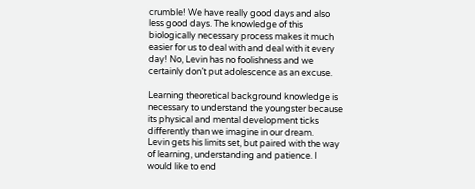crumble! We have really good days and also less good days. The knowledge of this biologically necessary process makes it much easier for us to deal with and deal with it every day! No, Levin has no foolishness and we certainly don’t put adolescence as an excuse.

Learning theoretical background knowledge is necessary to understand the youngster because its physical and mental development ticks differently than we imagine in our dream.
Levin gets his limits set, but paired with the way of learning, understanding and patience. I would like to end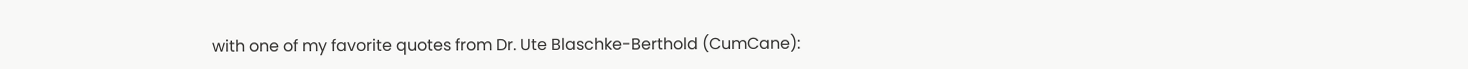with one of my favorite quotes from Dr. Ute Blaschke-Berthold (CumCane):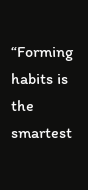“Forming habits is the smartest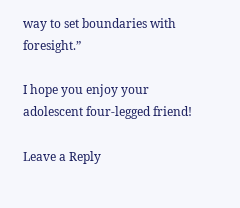way to set boundaries with foresight.”

I hope you enjoy your adolescent four-legged friend!

Leave a Reply